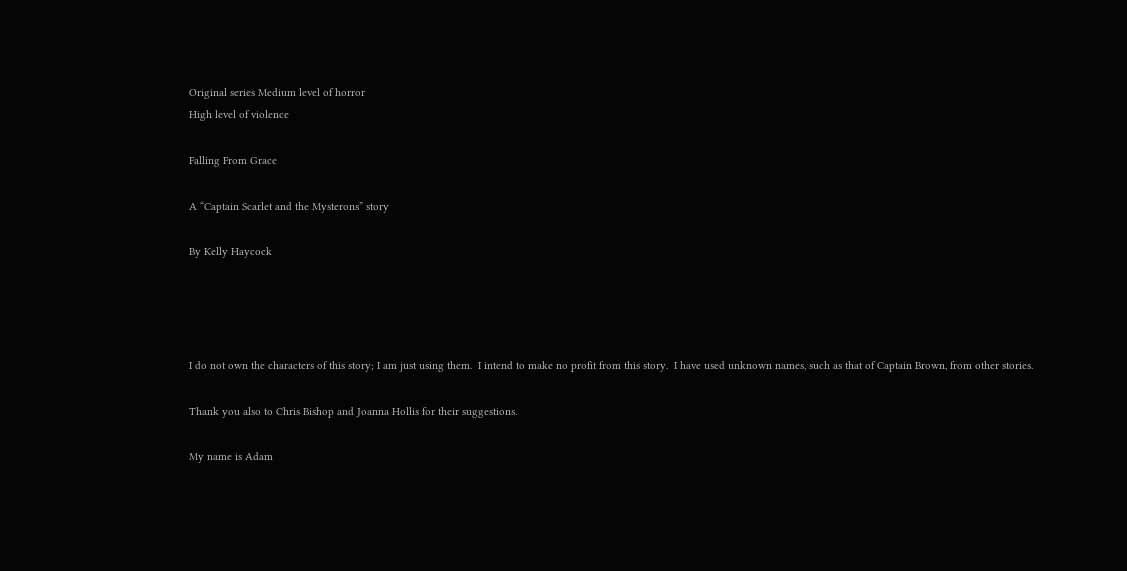Original series Medium level of horror
High level of violence

Falling From Grace

A “Captain Scarlet and the Mysterons” story

By Kelly Haycock




I do not own the characters of this story; I am just using them.  I intend to make no profit from this story.  I have used unknown names, such as that of Captain Brown, from other stories.

Thank you also to Chris Bishop and Joanna Hollis for their suggestions.

My name is Adam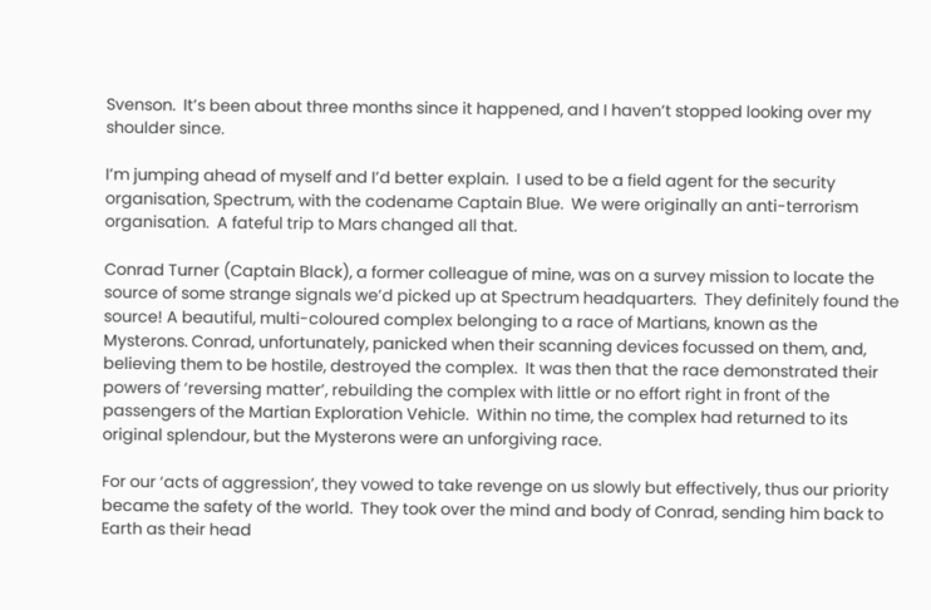Svenson.  It’s been about three months since it happened, and I haven’t stopped looking over my shoulder since.

I’m jumping ahead of myself and I’d better explain.  I used to be a field agent for the security organisation, Spectrum, with the codename Captain Blue.  We were originally an anti-terrorism organisation.  A fateful trip to Mars changed all that.

Conrad Turner (Captain Black), a former colleague of mine, was on a survey mission to locate the source of some strange signals we’d picked up at Spectrum headquarters.  They definitely found the source! A beautiful, multi-coloured complex belonging to a race of Martians, known as the Mysterons. Conrad, unfortunately, panicked when their scanning devices focussed on them, and, believing them to be hostile, destroyed the complex.  It was then that the race demonstrated their powers of ‘reversing matter’, rebuilding the complex with little or no effort right in front of the passengers of the Martian Exploration Vehicle.  Within no time, the complex had returned to its original splendour, but the Mysterons were an unforgiving race.

For our ‘acts of aggression’, they vowed to take revenge on us slowly but effectively, thus our priority became the safety of the world.  They took over the mind and body of Conrad, sending him back to Earth as their head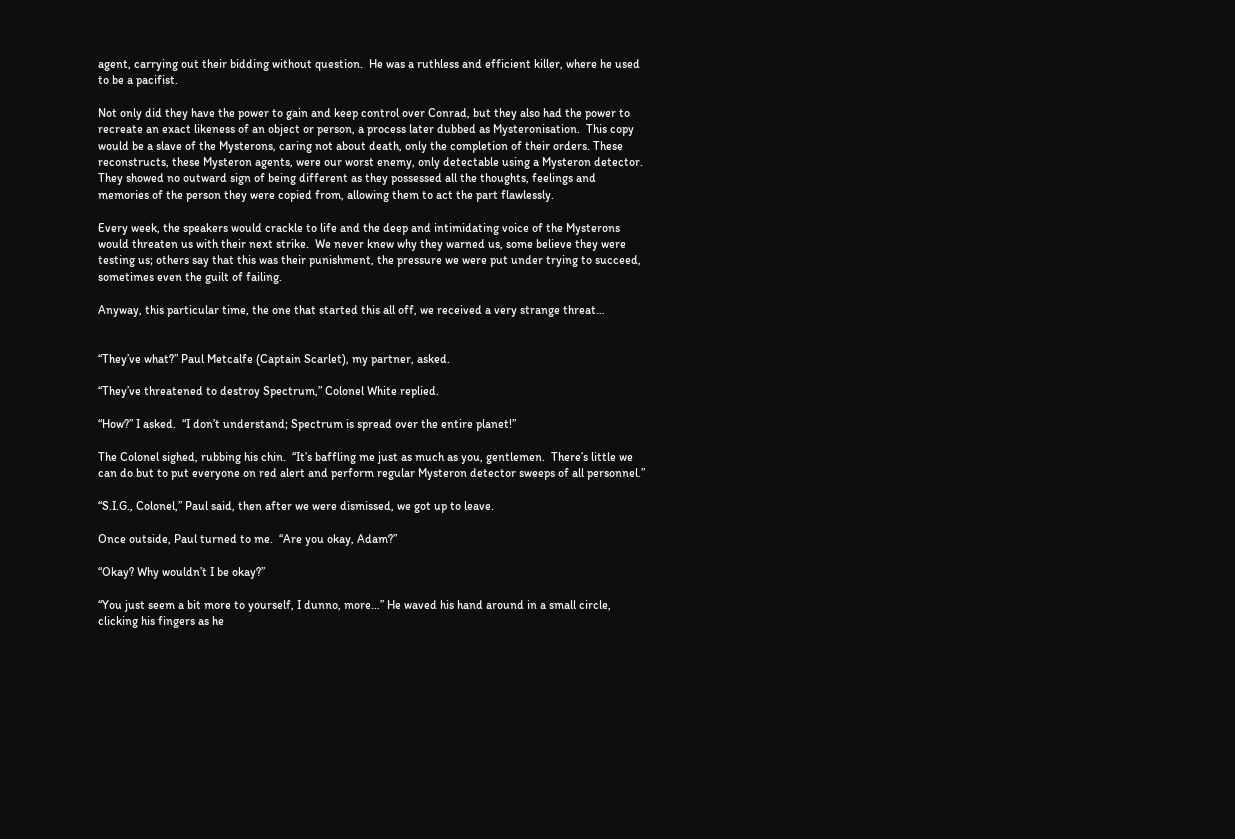agent, carrying out their bidding without question.  He was a ruthless and efficient killer, where he used to be a pacifist.

Not only did they have the power to gain and keep control over Conrad, but they also had the power to recreate an exact likeness of an object or person, a process later dubbed as Mysteronisation.  This copy would be a slave of the Mysterons, caring not about death, only the completion of their orders. These reconstructs, these Mysteron agents, were our worst enemy, only detectable using a Mysteron detector.  They showed no outward sign of being different as they possessed all the thoughts, feelings and memories of the person they were copied from, allowing them to act the part flawlessly.

Every week, the speakers would crackle to life and the deep and intimidating voice of the Mysterons would threaten us with their next strike.  We never knew why they warned us, some believe they were testing us; others say that this was their punishment, the pressure we were put under trying to succeed, sometimes even the guilt of failing.

Anyway, this particular time, the one that started this all off, we received a very strange threat…


“They’ve what?” Paul Metcalfe (Captain Scarlet), my partner, asked.

“They’ve threatened to destroy Spectrum,” Colonel White replied.

“How?” I asked.  “I don’t understand; Spectrum is spread over the entire planet!”

The Colonel sighed, rubbing his chin.  “It’s baffling me just as much as you, gentlemen.  There’s little we can do but to put everyone on red alert and perform regular Mysteron detector sweeps of all personnel.”

“S.I.G., Colonel,” Paul said, then after we were dismissed, we got up to leave.

Once outside, Paul turned to me.  “Are you okay, Adam?”

“Okay? Why wouldn’t I be okay?”

“You just seem a bit more to yourself, I dunno, more…” He waved his hand around in a small circle, clicking his fingers as he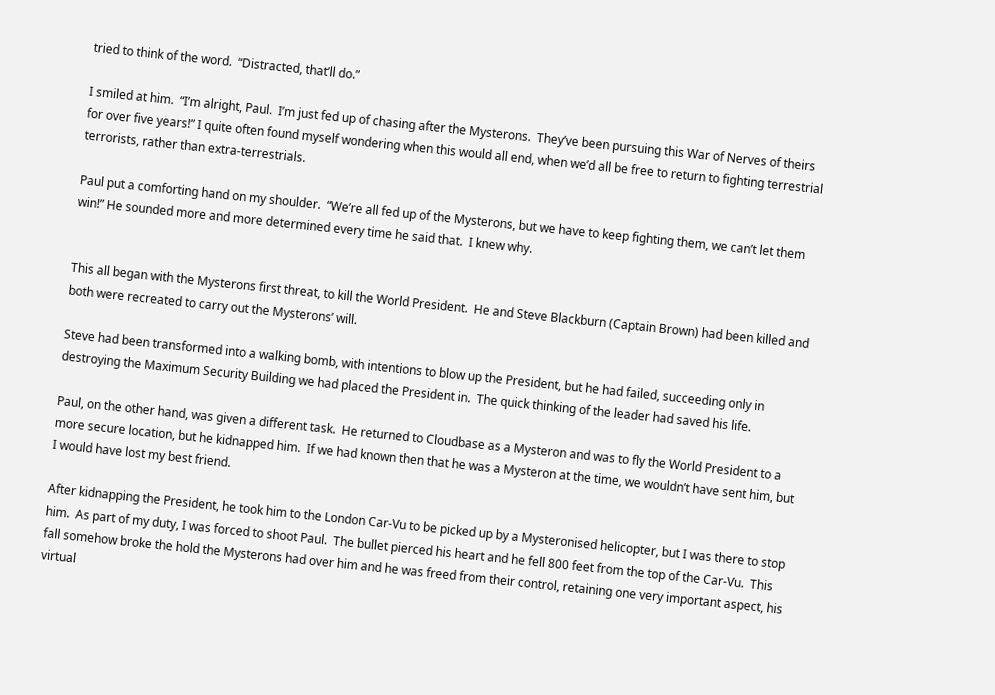tried to think of the word.  “Distracted, that’ll do.”

I smiled at him.  “I’m alright, Paul.  I’m just fed up of chasing after the Mysterons.  They’ve been pursuing this War of Nerves of theirs for over five years!” I quite often found myself wondering when this would all end, when we’d all be free to return to fighting terrestrial terrorists, rather than extra-terrestrials.

Paul put a comforting hand on my shoulder.  “We’re all fed up of the Mysterons, but we have to keep fighting them, we can’t let them win!” He sounded more and more determined every time he said that.  I knew why.


This all began with the Mysterons first threat, to kill the World President.  He and Steve Blackburn (Captain Brown) had been killed and both were recreated to carry out the Mysterons’ will.

Steve had been transformed into a walking bomb, with intentions to blow up the President, but he had failed, succeeding only in destroying the Maximum Security Building we had placed the President in.  The quick thinking of the leader had saved his life.

Paul, on the other hand, was given a different task.  He returned to Cloudbase as a Mysteron and was to fly the World President to a more secure location, but he kidnapped him.  If we had known then that he was a Mysteron at the time, we wouldn’t have sent him, but I would have lost my best friend.

After kidnapping the President, he took him to the London Car-Vu to be picked up by a Mysteronised helicopter, but I was there to stop him.  As part of my duty, I was forced to shoot Paul.  The bullet pierced his heart and he fell 800 feet from the top of the Car-Vu.  This fall somehow broke the hold the Mysterons had over him and he was freed from their control, retaining one very important aspect, his virtual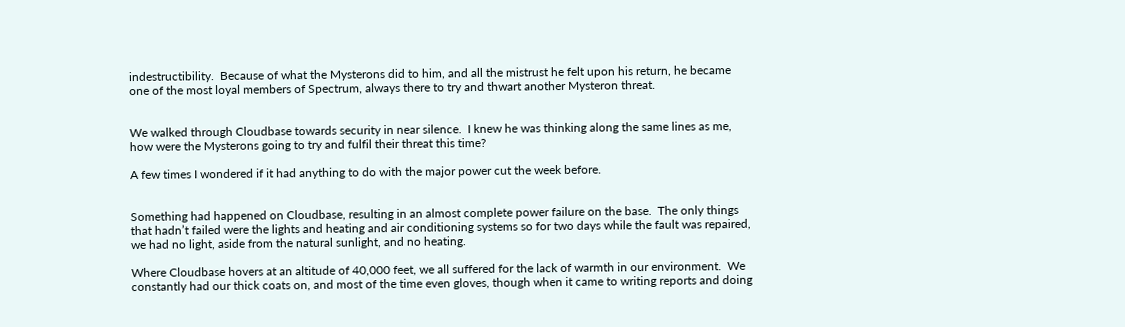indestructibility.  Because of what the Mysterons did to him, and all the mistrust he felt upon his return, he became one of the most loyal members of Spectrum, always there to try and thwart another Mysteron threat.


We walked through Cloudbase towards security in near silence.  I knew he was thinking along the same lines as me, how were the Mysterons going to try and fulfil their threat this time?

A few times I wondered if it had anything to do with the major power cut the week before.


Something had happened on Cloudbase, resulting in an almost complete power failure on the base.  The only things that hadn’t failed were the lights and heating and air conditioning systems so for two days while the fault was repaired, we had no light, aside from the natural sunlight, and no heating.

Where Cloudbase hovers at an altitude of 40,000 feet, we all suffered for the lack of warmth in our environment.  We constantly had our thick coats on, and most of the time even gloves, though when it came to writing reports and doing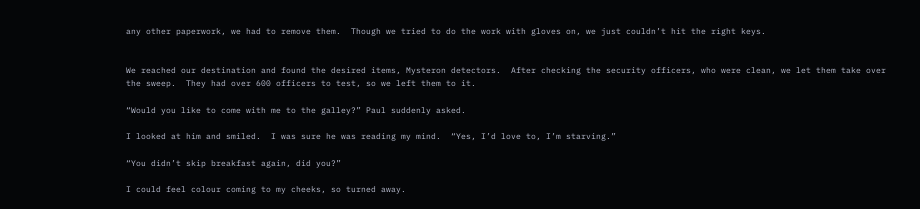any other paperwork, we had to remove them.  Though we tried to do the work with gloves on, we just couldn’t hit the right keys.


We reached our destination and found the desired items, Mysteron detectors.  After checking the security officers, who were clean, we let them take over the sweep.  They had over 600 officers to test, so we left them to it.

“Would you like to come with me to the galley?” Paul suddenly asked.

I looked at him and smiled.  I was sure he was reading my mind.  “Yes, I’d love to, I’m starving.”

“You didn’t skip breakfast again, did you?”

I could feel colour coming to my cheeks, so turned away.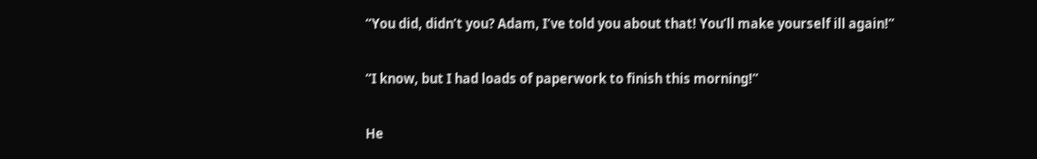“You did, didn’t you? Adam, I’ve told you about that! You’ll make yourself ill again!”

“I know, but I had loads of paperwork to finish this morning!”

He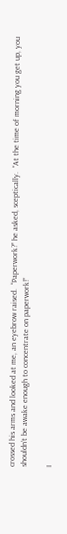crossed his arms and looked at me, an eyebrow raised.  “Paperwork?” he asked, sceptically.  “At the time of morning you get up, you shouldn’t be awake enough to concentrate on paperwork!”

I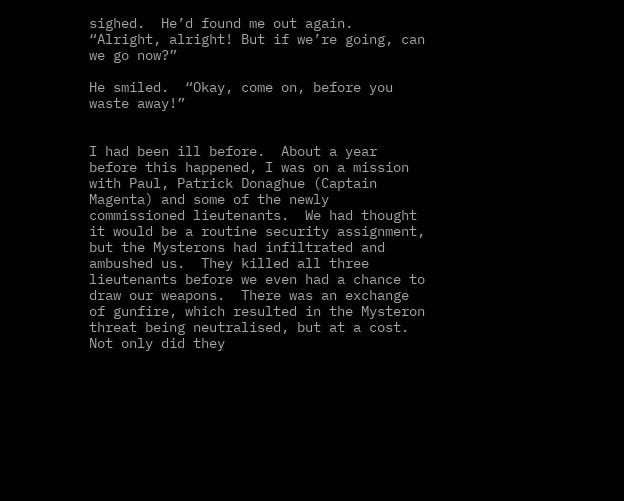sighed.  He’d found me out again.  “Alright, alright! But if we’re going, can we go now?”

He smiled.  “Okay, come on, before you waste away!”


I had been ill before.  About a year before this happened, I was on a mission with Paul, Patrick Donaghue (Captain Magenta) and some of the newly commissioned lieutenants.  We had thought it would be a routine security assignment, but the Mysterons had infiltrated and ambushed us.  They killed all three lieutenants before we even had a chance to draw our weapons.  There was an exchange of gunfire, which resulted in the Mysteron threat being neutralised, but at a cost.  Not only did they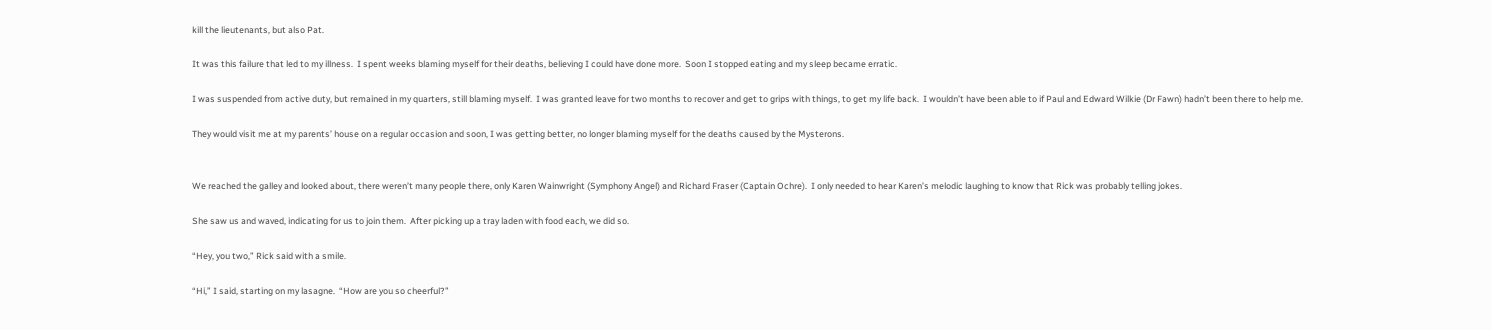kill the lieutenants, but also Pat.

It was this failure that led to my illness.  I spent weeks blaming myself for their deaths, believing I could have done more.  Soon I stopped eating and my sleep became erratic.

I was suspended from active duty, but remained in my quarters, still blaming myself.  I was granted leave for two months to recover and get to grips with things, to get my life back.  I wouldn’t have been able to if Paul and Edward Wilkie (Dr Fawn) hadn’t been there to help me.

They would visit me at my parents’ house on a regular occasion and soon, I was getting better, no longer blaming myself for the deaths caused by the Mysterons.


We reached the galley and looked about, there weren’t many people there, only Karen Wainwright (Symphony Angel) and Richard Fraser (Captain Ochre).  I only needed to hear Karen’s melodic laughing to know that Rick was probably telling jokes.

She saw us and waved, indicating for us to join them.  After picking up a tray laden with food each, we did so.

“Hey, you two,” Rick said with a smile.

“Hi,” I said, starting on my lasagne.  “How are you so cheerful?”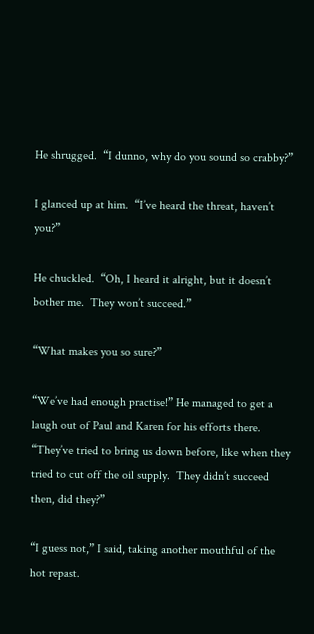He shrugged.  “I dunno, why do you sound so crabby?”

I glanced up at him.  “I’ve heard the threat, haven’t you?”

He chuckled.  “Oh, I heard it alright, but it doesn’t bother me.  They won’t succeed.”

“What makes you so sure?”

“We’ve had enough practise!” He managed to get a laugh out of Paul and Karen for his efforts there.  “They’ve tried to bring us down before, like when they tried to cut off the oil supply.  They didn’t succeed then, did they?”

“I guess not,” I said, taking another mouthful of the hot repast.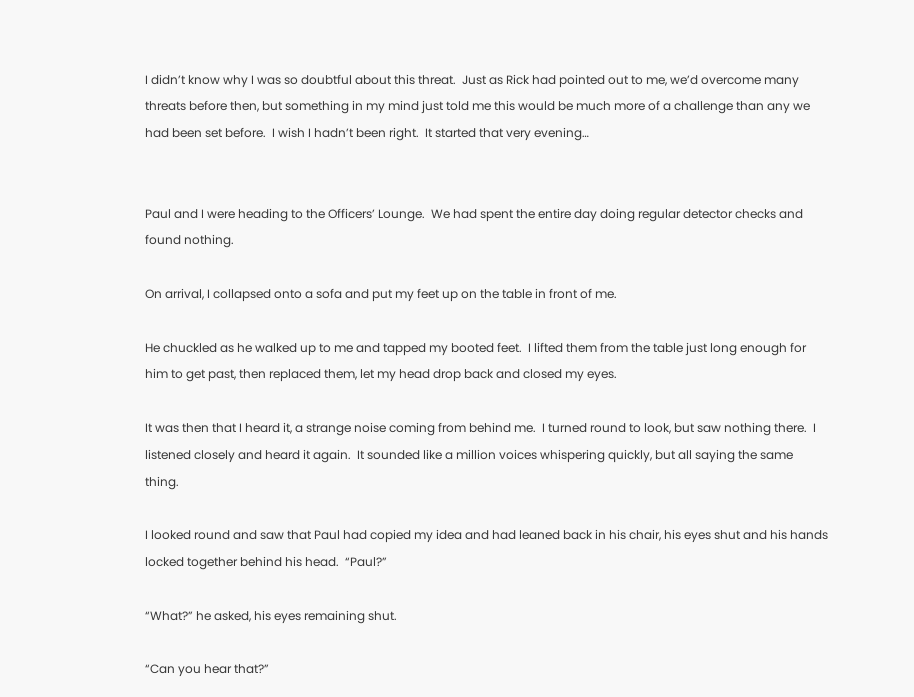I didn’t know why I was so doubtful about this threat.  Just as Rick had pointed out to me, we’d overcome many threats before then, but something in my mind just told me this would be much more of a challenge than any we had been set before.  I wish I hadn’t been right.  It started that very evening…


Paul and I were heading to the Officers’ Lounge.  We had spent the entire day doing regular detector checks and found nothing.

On arrival, I collapsed onto a sofa and put my feet up on the table in front of me.

He chuckled as he walked up to me and tapped my booted feet.  I lifted them from the table just long enough for him to get past, then replaced them, let my head drop back and closed my eyes.

It was then that I heard it, a strange noise coming from behind me.  I turned round to look, but saw nothing there.  I listened closely and heard it again.  It sounded like a million voices whispering quickly, but all saying the same thing.

I looked round and saw that Paul had copied my idea and had leaned back in his chair, his eyes shut and his hands locked together behind his head.  “Paul?”

“What?” he asked, his eyes remaining shut.

“Can you hear that?”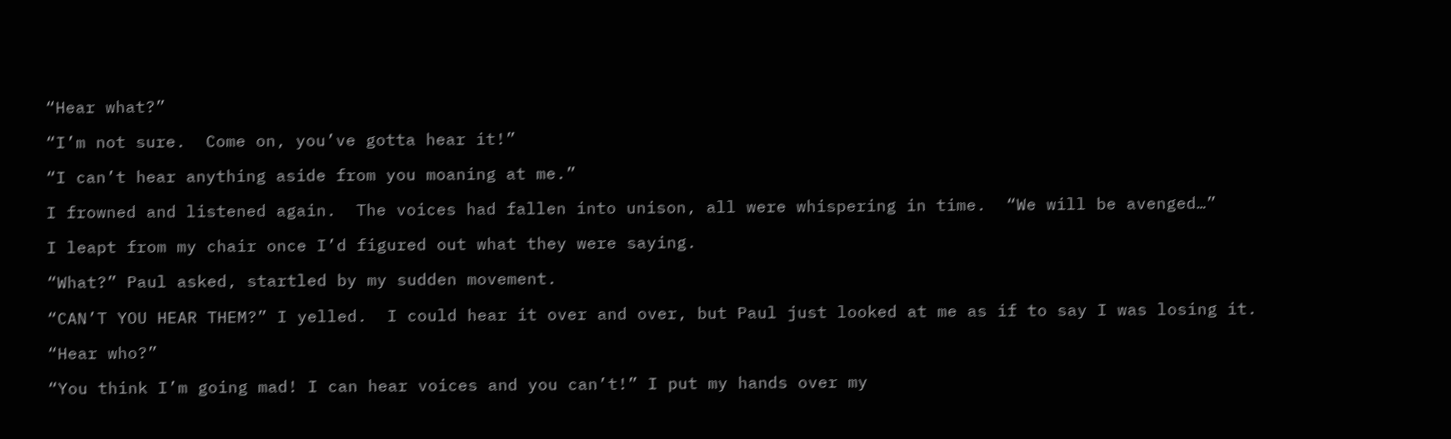“Hear what?”

“I’m not sure.  Come on, you’ve gotta hear it!”

“I can’t hear anything aside from you moaning at me.”

I frowned and listened again.  The voices had fallen into unison, all were whispering in time.  “We will be avenged…”

I leapt from my chair once I’d figured out what they were saying.

“What?” Paul asked, startled by my sudden movement.

“CAN’T YOU HEAR THEM?” I yelled.  I could hear it over and over, but Paul just looked at me as if to say I was losing it.

“Hear who?”

“You think I’m going mad! I can hear voices and you can’t!” I put my hands over my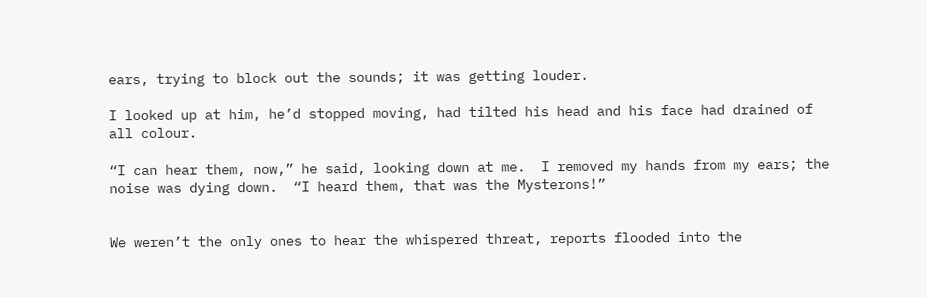ears, trying to block out the sounds; it was getting louder.

I looked up at him, he’d stopped moving, had tilted his head and his face had drained of all colour.

“I can hear them, now,” he said, looking down at me.  I removed my hands from my ears; the noise was dying down.  “I heard them, that was the Mysterons!”


We weren’t the only ones to hear the whispered threat, reports flooded into the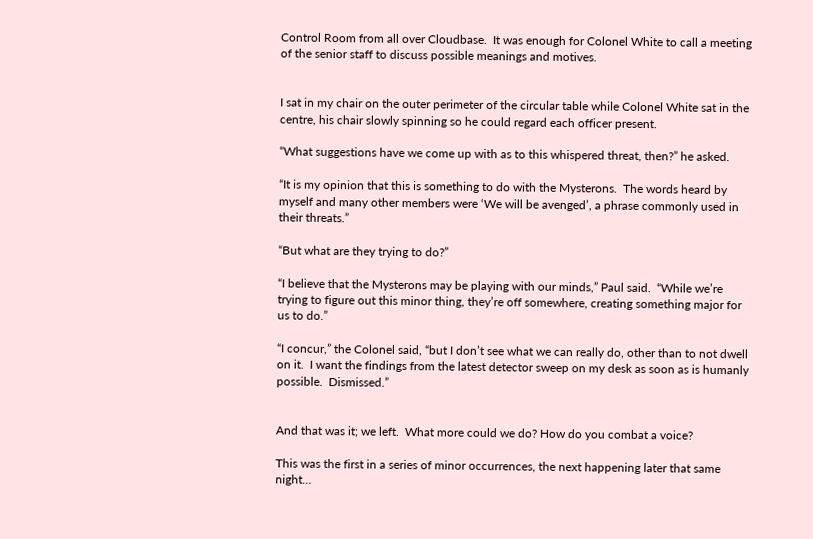Control Room from all over Cloudbase.  It was enough for Colonel White to call a meeting of the senior staff to discuss possible meanings and motives.


I sat in my chair on the outer perimeter of the circular table while Colonel White sat in the centre, his chair slowly spinning so he could regard each officer present.

“What suggestions have we come up with as to this whispered threat, then?” he asked.

“It is my opinion that this is something to do with the Mysterons.  The words heard by myself and many other members were ‘We will be avenged’, a phrase commonly used in their threats.”

“But what are they trying to do?”

“I believe that the Mysterons may be playing with our minds,” Paul said.  “While we’re trying to figure out this minor thing, they’re off somewhere, creating something major for us to do.”

“I concur,” the Colonel said, “but I don’t see what we can really do, other than to not dwell on it.  I want the findings from the latest detector sweep on my desk as soon as is humanly possible.  Dismissed.”


And that was it; we left.  What more could we do? How do you combat a voice?

This was the first in a series of minor occurrences, the next happening later that same night…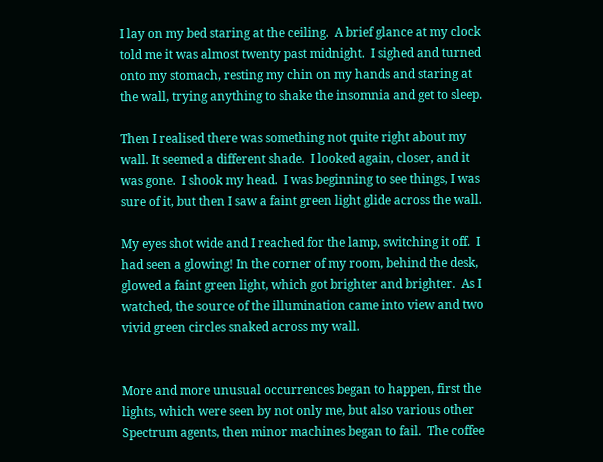I lay on my bed staring at the ceiling.  A brief glance at my clock told me it was almost twenty past midnight.  I sighed and turned onto my stomach, resting my chin on my hands and staring at the wall, trying anything to shake the insomnia and get to sleep.

Then I realised there was something not quite right about my wall. It seemed a different shade.  I looked again, closer, and it was gone.  I shook my head.  I was beginning to see things, I was sure of it, but then I saw a faint green light glide across the wall.

My eyes shot wide and I reached for the lamp, switching it off.  I had seen a glowing! In the corner of my room, behind the desk, glowed a faint green light, which got brighter and brighter.  As I watched, the source of the illumination came into view and two vivid green circles snaked across my wall.


More and more unusual occurrences began to happen, first the lights, which were seen by not only me, but also various other Spectrum agents, then minor machines began to fail.  The coffee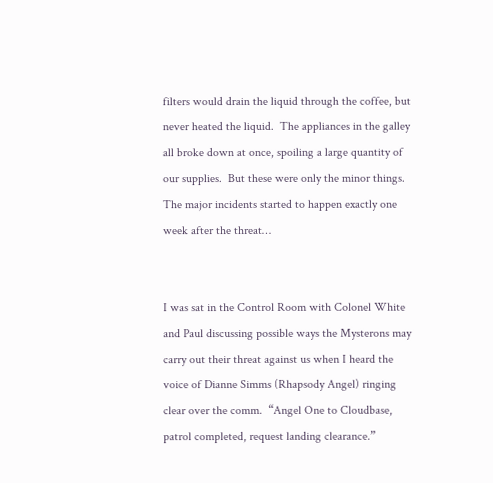filters would drain the liquid through the coffee, but never heated the liquid.  The appliances in the galley all broke down at once, spoiling a large quantity of our supplies.  But these were only the minor things.  The major incidents started to happen exactly one week after the threat…


I was sat in the Control Room with Colonel White and Paul discussing possible ways the Mysterons may carry out their threat against us when I heard the voice of Dianne Simms (Rhapsody Angel) ringing clear over the comm.  “Angel One to Cloudbase, patrol completed, request landing clearance.”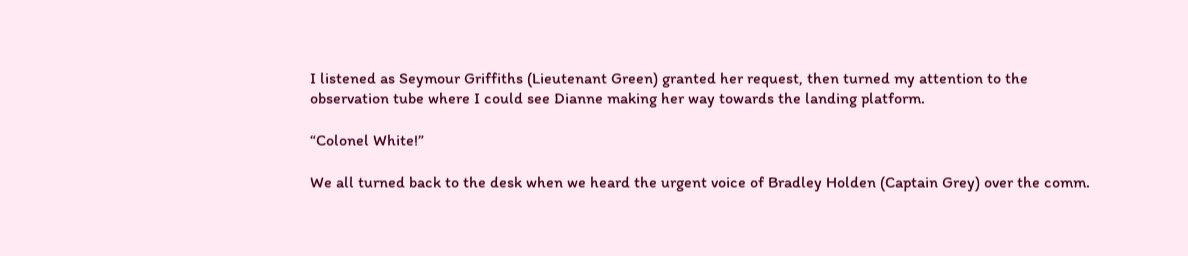I listened as Seymour Griffiths (Lieutenant Green) granted her request, then turned my attention to the observation tube where I could see Dianne making her way towards the landing platform.

“Colonel White!”

We all turned back to the desk when we heard the urgent voice of Bradley Holden (Captain Grey) over the comm.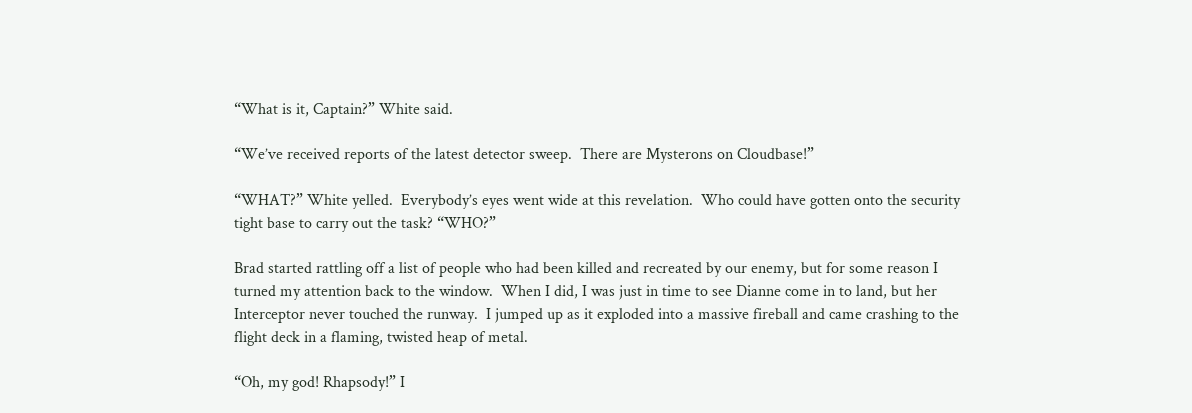“What is it, Captain?” White said.

“We’ve received reports of the latest detector sweep.  There are Mysterons on Cloudbase!”

“WHAT?” White yelled.  Everybody’s eyes went wide at this revelation.  Who could have gotten onto the security tight base to carry out the task? “WHO?”

Brad started rattling off a list of people who had been killed and recreated by our enemy, but for some reason I turned my attention back to the window.  When I did, I was just in time to see Dianne come in to land, but her Interceptor never touched the runway.  I jumped up as it exploded into a massive fireball and came crashing to the flight deck in a flaming, twisted heap of metal.

“Oh, my god! Rhapsody!” I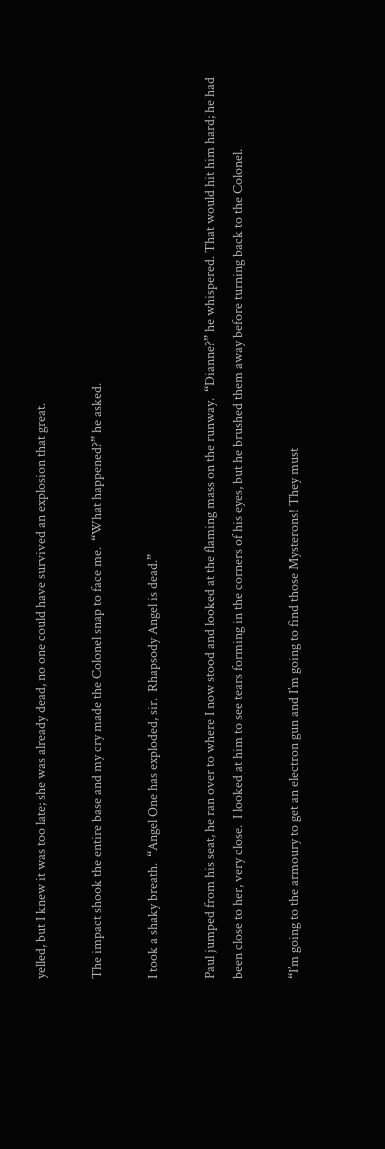yelled, but I knew it was too late; she was already dead, no one could have survived an explosion that great.

The impact shook the entire base and my cry made the Colonel snap to face me.  “What happened?” he asked.

I took a shaky breath.  “Angel One has exploded, sir.  Rhapsody Angel is dead.”

Paul jumped from his seat, he ran over to where I now stood and looked at the flaming mass on the runway.  “Dianne?” he whispered. That would hit him hard; he had been close to her, very close.  I looked at him to see tears forming in the corners of his eyes, but he brushed them away before turning back to the Colonel.

“I’m going to the armoury to get an electron gun and I’m going to find those Mysterons! They must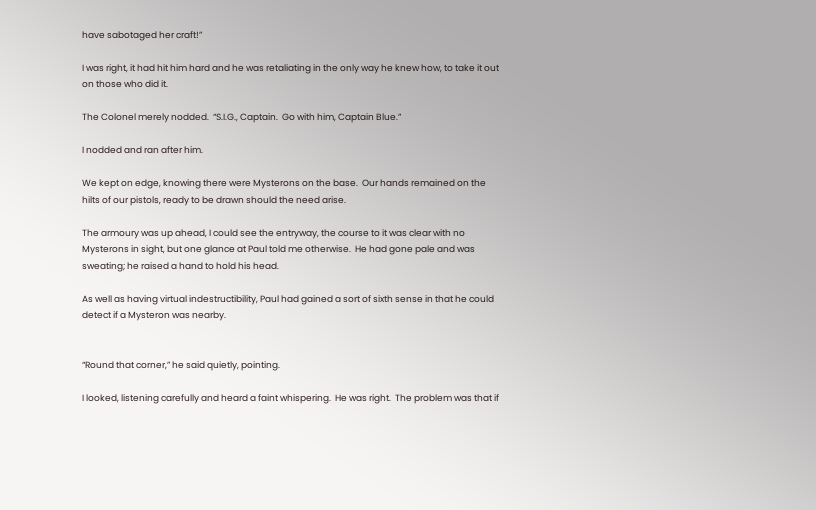have sabotaged her craft!”

I was right, it had hit him hard and he was retaliating in the only way he knew how, to take it out on those who did it.

The Colonel merely nodded.  “S.I.G., Captain.  Go with him, Captain Blue.”

I nodded and ran after him.

We kept on edge, knowing there were Mysterons on the base.  Our hands remained on the hilts of our pistols, ready to be drawn should the need arise.

The armoury was up ahead, I could see the entryway, the course to it was clear with no Mysterons in sight, but one glance at Paul told me otherwise.  He had gone pale and was sweating; he raised a hand to hold his head.

As well as having virtual indestructibility, Paul had gained a sort of sixth sense in that he could detect if a Mysteron was nearby.


“Round that corner,” he said quietly, pointing.

I looked, listening carefully and heard a faint whispering.  He was right.  The problem was that if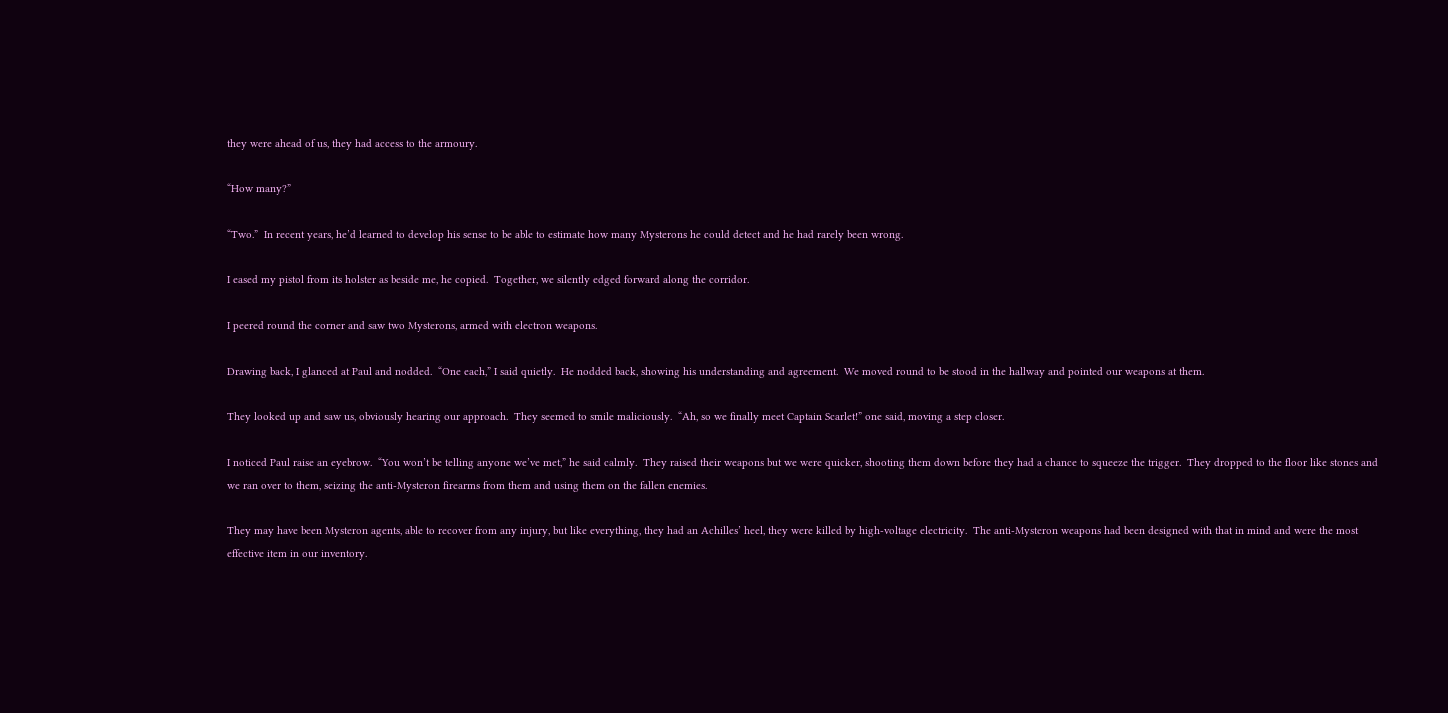they were ahead of us, they had access to the armoury.

“How many?”

“Two.”  In recent years, he’d learned to develop his sense to be able to estimate how many Mysterons he could detect and he had rarely been wrong.

I eased my pistol from its holster as beside me, he copied.  Together, we silently edged forward along the corridor.

I peered round the corner and saw two Mysterons, armed with electron weapons.

Drawing back, I glanced at Paul and nodded.  “One each,” I said quietly.  He nodded back, showing his understanding and agreement.  We moved round to be stood in the hallway and pointed our weapons at them.

They looked up and saw us, obviously hearing our approach.  They seemed to smile maliciously.  “Ah, so we finally meet Captain Scarlet!” one said, moving a step closer.

I noticed Paul raise an eyebrow.  “You won’t be telling anyone we’ve met,” he said calmly.  They raised their weapons but we were quicker, shooting them down before they had a chance to squeeze the trigger.  They dropped to the floor like stones and we ran over to them, seizing the anti-Mysteron firearms from them and using them on the fallen enemies.

They may have been Mysteron agents, able to recover from any injury, but like everything, they had an Achilles’ heel, they were killed by high-voltage electricity.  The anti-Mysteron weapons had been designed with that in mind and were the most effective item in our inventory.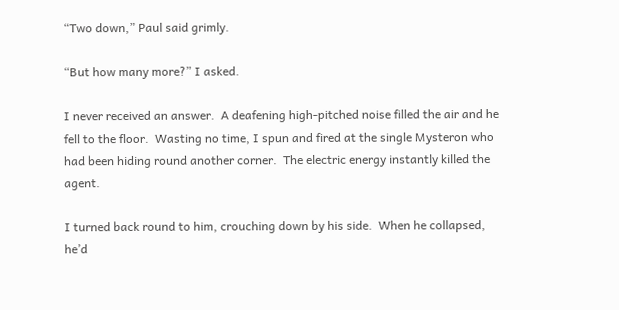“Two down,” Paul said grimly.

“But how many more?” I asked.

I never received an answer.  A deafening high-pitched noise filled the air and he fell to the floor.  Wasting no time, I spun and fired at the single Mysteron who had been hiding round another corner.  The electric energy instantly killed the agent.

I turned back round to him, crouching down by his side.  When he collapsed, he’d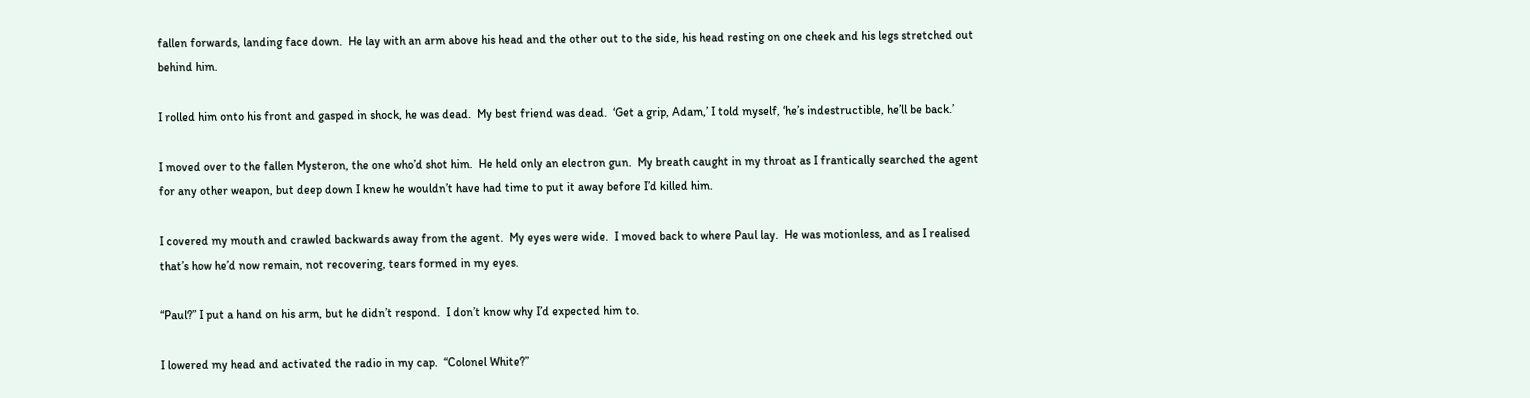fallen forwards, landing face down.  He lay with an arm above his head and the other out to the side, his head resting on one cheek and his legs stretched out behind him.

I rolled him onto his front and gasped in shock, he was dead.  My best friend was dead.  ‘Get a grip, Adam,’ I told myself, ‘he’s indestructible, he’ll be back.’

I moved over to the fallen Mysteron, the one who’d shot him.  He held only an electron gun.  My breath caught in my throat as I frantically searched the agent for any other weapon, but deep down I knew he wouldn’t have had time to put it away before I’d killed him.

I covered my mouth and crawled backwards away from the agent.  My eyes were wide.  I moved back to where Paul lay.  He was motionless, and as I realised that’s how he’d now remain, not recovering, tears formed in my eyes.

“Paul?” I put a hand on his arm, but he didn’t respond.  I don’t know why I’d expected him to.

I lowered my head and activated the radio in my cap.  “Colonel White?”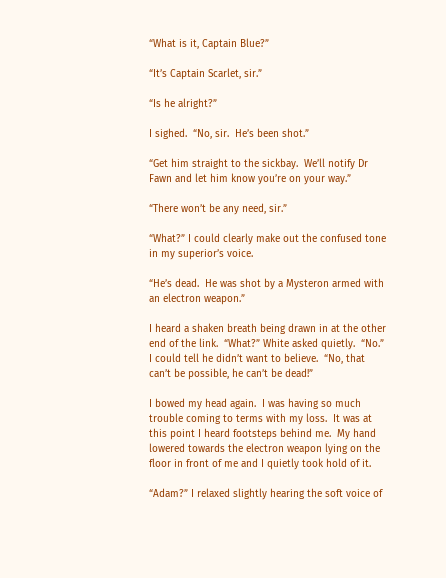“What is it, Captain Blue?”

“It’s Captain Scarlet, sir.”

“Is he alright?”

I sighed.  “No, sir.  He’s been shot.”

“Get him straight to the sickbay.  We’ll notify Dr Fawn and let him know you’re on your way.”

“There won’t be any need, sir.”

“What?” I could clearly make out the confused tone in my superior’s voice.

“He’s dead.  He was shot by a Mysteron armed with an electron weapon.”

I heard a shaken breath being drawn in at the other end of the link.  “What?” White asked quietly.  “No.”  I could tell he didn’t want to believe.  “No, that can’t be possible, he can’t be dead!”

I bowed my head again.  I was having so much trouble coming to terms with my loss.  It was at this point I heard footsteps behind me.  My hand lowered towards the electron weapon lying on the floor in front of me and I quietly took hold of it.

“Adam?” I relaxed slightly hearing the soft voice of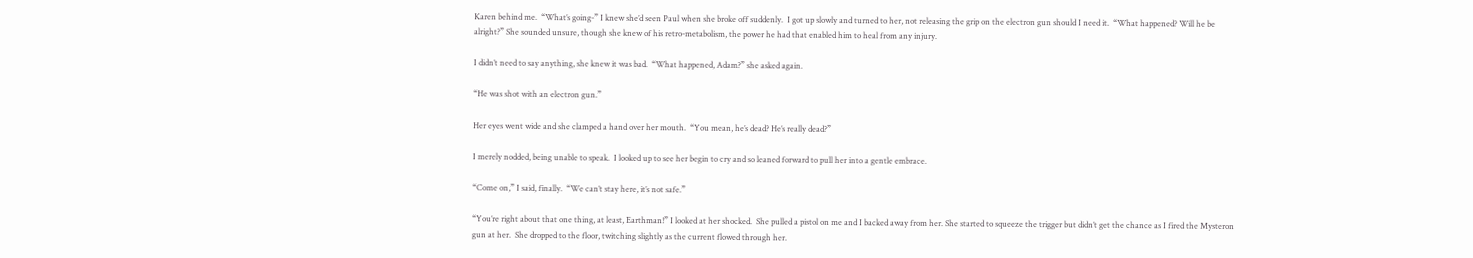Karen behind me.  “What’s going-” I knew she’d seen Paul when she broke off suddenly.  I got up slowly and turned to her, not releasing the grip on the electron gun should I need it.  “What happened? Will he be alright?” She sounded unsure, though she knew of his retro-metabolism, the power he had that enabled him to heal from any injury.

I didn’t need to say anything, she knew it was bad.  “What happened, Adam?” she asked again.

“He was shot with an electron gun.”

Her eyes went wide and she clamped a hand over her mouth.  “You mean, he’s dead? He’s really dead?”

I merely nodded, being unable to speak.  I looked up to see her begin to cry and so leaned forward to pull her into a gentle embrace.

“Come on,” I said, finally.  “We can’t stay here, it’s not safe.”

“You’re right about that one thing, at least, Earthman!” I looked at her shocked.  She pulled a pistol on me and I backed away from her. She started to squeeze the trigger but didn’t get the chance as I fired the Mysteron gun at her.  She dropped to the floor, twitching slightly as the current flowed through her.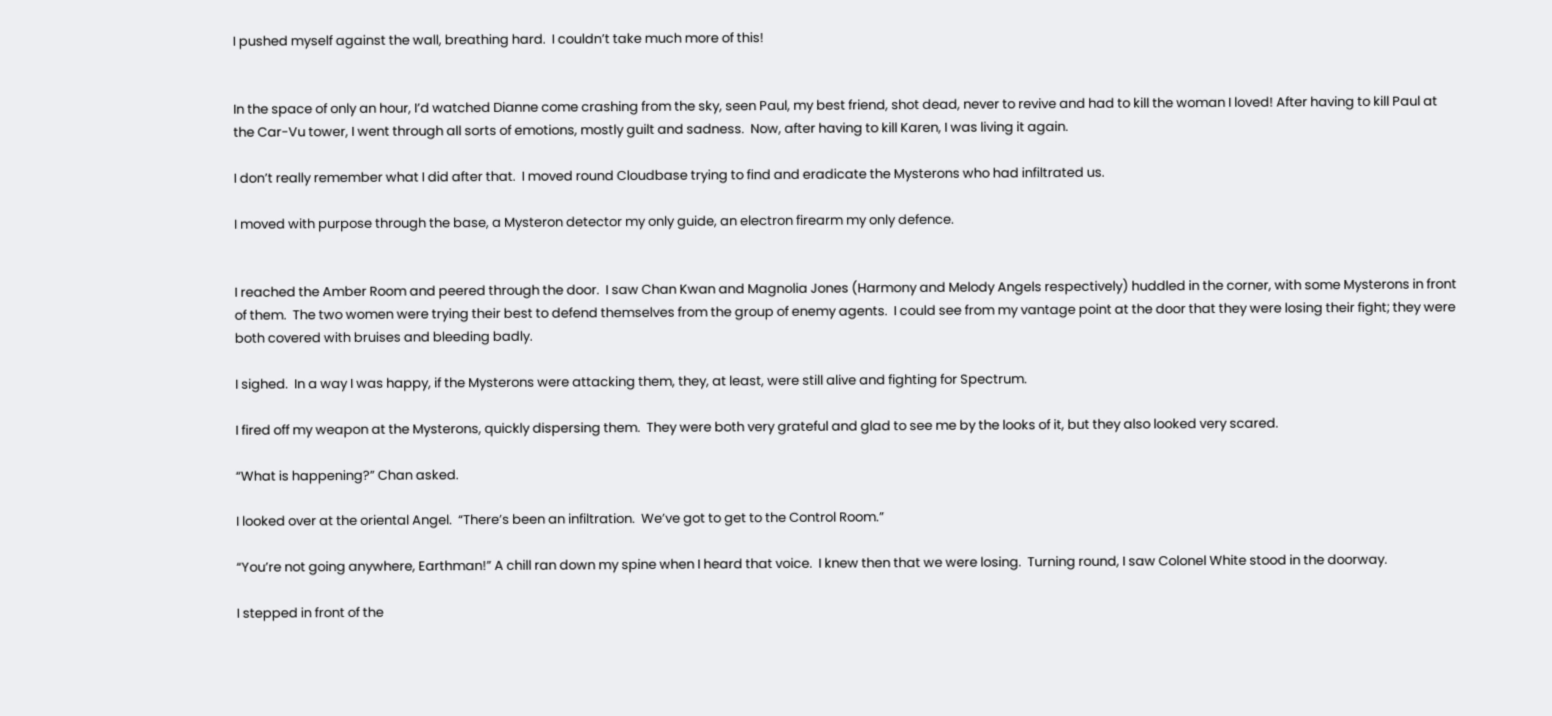I pushed myself against the wall, breathing hard.  I couldn’t take much more of this!


In the space of only an hour, I’d watched Dianne come crashing from the sky, seen Paul, my best friend, shot dead, never to revive and had to kill the woman I loved! After having to kill Paul at the Car-Vu tower, I went through all sorts of emotions, mostly guilt and sadness.  Now, after having to kill Karen, I was living it again.

I don’t really remember what I did after that.  I moved round Cloudbase trying to find and eradicate the Mysterons who had infiltrated us.

I moved with purpose through the base, a Mysteron detector my only guide, an electron firearm my only defence.


I reached the Amber Room and peered through the door.  I saw Chan Kwan and Magnolia Jones (Harmony and Melody Angels respectively) huddled in the corner, with some Mysterons in front of them.  The two women were trying their best to defend themselves from the group of enemy agents.  I could see from my vantage point at the door that they were losing their fight; they were both covered with bruises and bleeding badly.

I sighed.  In a way I was happy, if the Mysterons were attacking them, they, at least, were still alive and fighting for Spectrum.

I fired off my weapon at the Mysterons, quickly dispersing them.  They were both very grateful and glad to see me by the looks of it, but they also looked very scared.

“What is happening?” Chan asked.

I looked over at the oriental Angel.  “There’s been an infiltration.  We’ve got to get to the Control Room.”

“You’re not going anywhere, Earthman!” A chill ran down my spine when I heard that voice.  I knew then that we were losing.  Turning round, I saw Colonel White stood in the doorway.

I stepped in front of the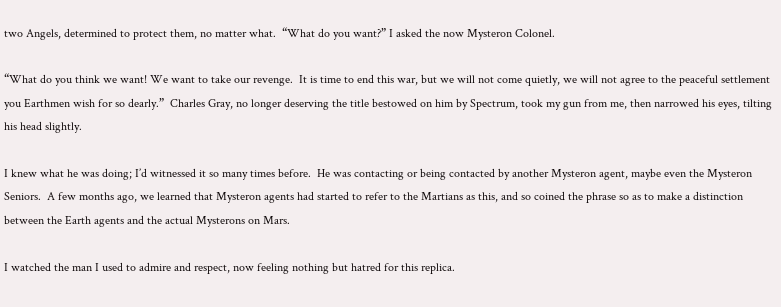two Angels, determined to protect them, no matter what.  “What do you want?” I asked the now Mysteron Colonel.

“What do you think we want! We want to take our revenge.  It is time to end this war, but we will not come quietly, we will not agree to the peaceful settlement you Earthmen wish for so dearly.”  Charles Gray, no longer deserving the title bestowed on him by Spectrum, took my gun from me, then narrowed his eyes, tilting his head slightly.

I knew what he was doing; I’d witnessed it so many times before.  He was contacting or being contacted by another Mysteron agent, maybe even the Mysteron Seniors.  A few months ago, we learned that Mysteron agents had started to refer to the Martians as this, and so coined the phrase so as to make a distinction between the Earth agents and the actual Mysterons on Mars.

I watched the man I used to admire and respect, now feeling nothing but hatred for this replica.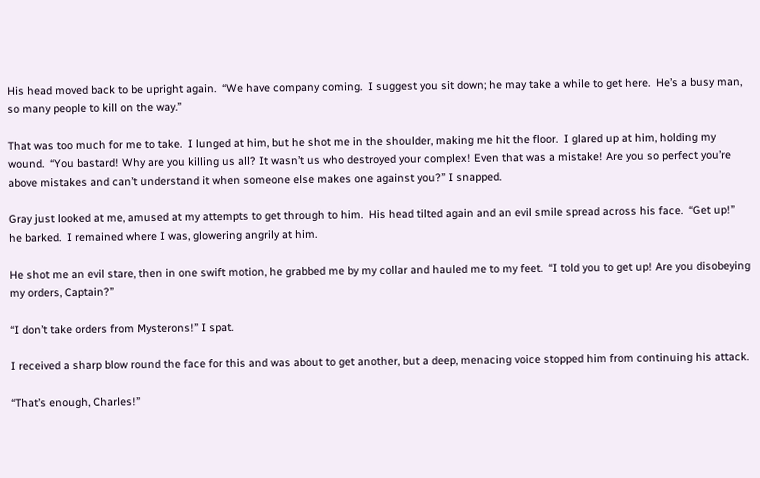His head moved back to be upright again.  “We have company coming.  I suggest you sit down; he may take a while to get here.  He’s a busy man, so many people to kill on the way.”

That was too much for me to take.  I lunged at him, but he shot me in the shoulder, making me hit the floor.  I glared up at him, holding my wound.  “You bastard! Why are you killing us all? It wasn’t us who destroyed your complex! Even that was a mistake! Are you so perfect you’re above mistakes and can’t understand it when someone else makes one against you?” I snapped.

Gray just looked at me, amused at my attempts to get through to him.  His head tilted again and an evil smile spread across his face.  “Get up!” he barked.  I remained where I was, glowering angrily at him.

He shot me an evil stare, then in one swift motion, he grabbed me by my collar and hauled me to my feet.  “I told you to get up! Are you disobeying my orders, Captain?”

“I don’t take orders from Mysterons!” I spat.

I received a sharp blow round the face for this and was about to get another, but a deep, menacing voice stopped him from continuing his attack.

“That’s enough, Charles!”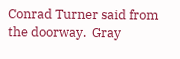Conrad Turner said from the doorway.  Gray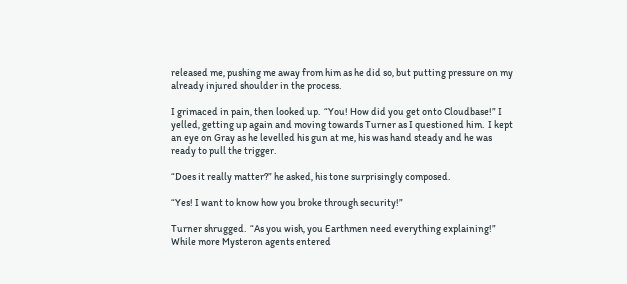released me, pushing me away from him as he did so, but putting pressure on my already injured shoulder in the process.

I grimaced in pain, then looked up.  “You! How did you get onto Cloudbase!” I yelled, getting up again and moving towards Turner as I questioned him.  I kept an eye on Gray as he levelled his gun at me, his was hand steady and he was ready to pull the trigger.

“Does it really matter?” he asked, his tone surprisingly composed.

“Yes! I want to know how you broke through security!”

Turner shrugged.  “As you wish, you Earthmen need everything explaining!” While more Mysteron agents entered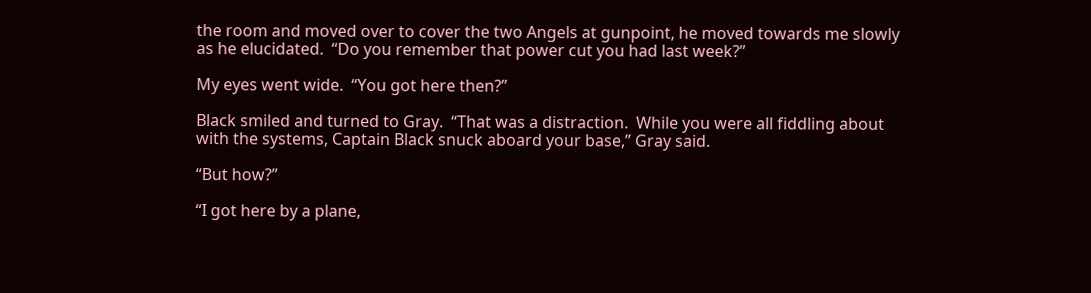the room and moved over to cover the two Angels at gunpoint, he moved towards me slowly as he elucidated.  “Do you remember that power cut you had last week?”

My eyes went wide.  “You got here then?”

Black smiled and turned to Gray.  “That was a distraction.  While you were all fiddling about with the systems, Captain Black snuck aboard your base,” Gray said.

“But how?”

“I got here by a plane,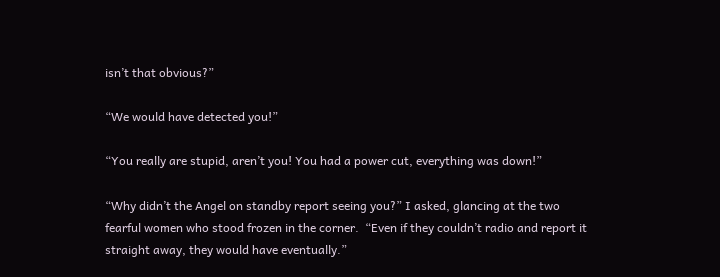isn’t that obvious?”

“We would have detected you!”

“You really are stupid, aren’t you! You had a power cut, everything was down!”

“Why didn’t the Angel on standby report seeing you?” I asked, glancing at the two fearful women who stood frozen in the corner.  “Even if they couldn’t radio and report it straight away, they would have eventually.”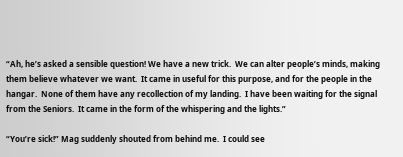“Ah, he’s asked a sensible question! We have a new trick.  We can alter people’s minds, making them believe whatever we want.  It came in useful for this purpose, and for the people in the hangar.  None of them have any recollection of my landing.  I have been waiting for the signal from the Seniors.  It came in the form of the whispering and the lights.”

“You’re sick!” Mag suddenly shouted from behind me.  I could see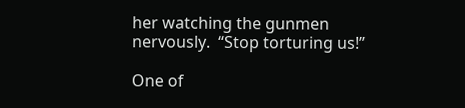her watching the gunmen nervously.  “Stop torturing us!”

One of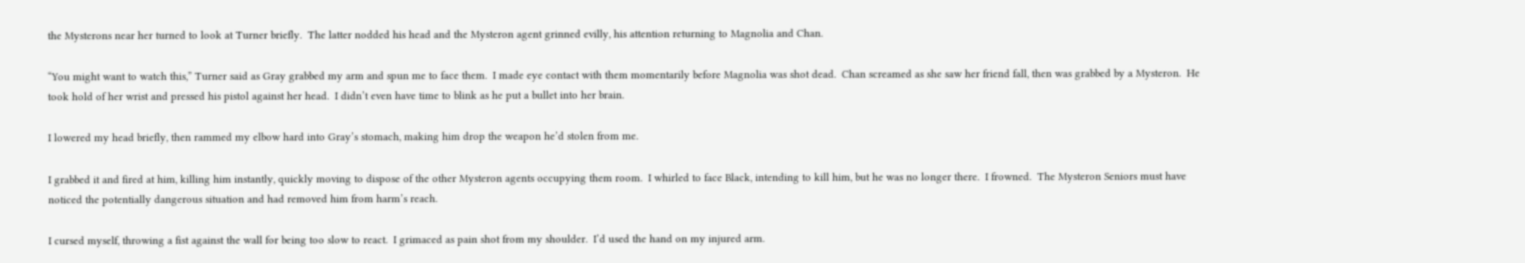the Mysterons near her turned to look at Turner briefly.  The latter nodded his head and the Mysteron agent grinned evilly, his attention returning to Magnolia and Chan.

“You might want to watch this,” Turner said as Gray grabbed my arm and spun me to face them.  I made eye contact with them momentarily before Magnolia was shot dead.  Chan screamed as she saw her friend fall, then was grabbed by a Mysteron.  He took hold of her wrist and pressed his pistol against her head.  I didn’t even have time to blink as he put a bullet into her brain.

I lowered my head briefly, then rammed my elbow hard into Gray’s stomach, making him drop the weapon he’d stolen from me.

I grabbed it and fired at him, killing him instantly, quickly moving to dispose of the other Mysteron agents occupying them room.  I whirled to face Black, intending to kill him, but he was no longer there.  I frowned.  The Mysteron Seniors must have noticed the potentially dangerous situation and had removed him from harm’s reach.

I cursed myself, throwing a fist against the wall for being too slow to react.  I grimaced as pain shot from my shoulder.  I’d used the hand on my injured arm.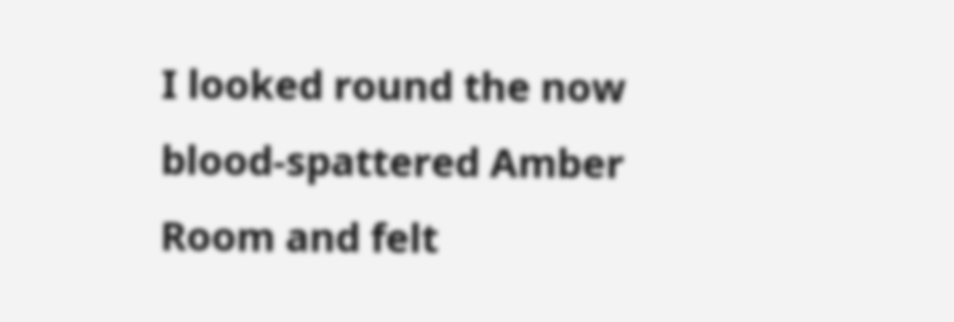I looked round the now blood-spattered Amber Room and felt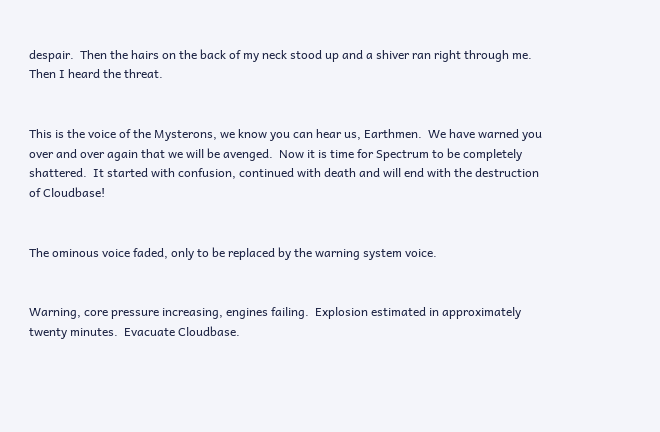despair.  Then the hairs on the back of my neck stood up and a shiver ran right through me.  Then I heard the threat.


This is the voice of the Mysterons, we know you can hear us, Earthmen.  We have warned you over and over again that we will be avenged.  Now it is time for Spectrum to be completely shattered.  It started with confusion, continued with death and will end with the destruction of Cloudbase!


The ominous voice faded, only to be replaced by the warning system voice.


Warning, core pressure increasing, engines failing.  Explosion estimated in approximately twenty minutes.  Evacuate Cloudbase.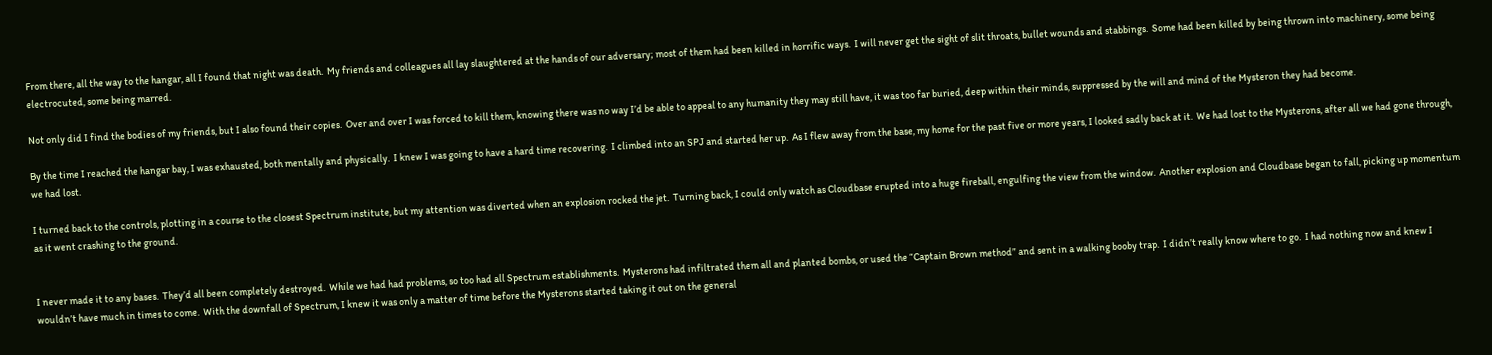From there, all the way to the hangar, all I found that night was death.  My friends and colleagues all lay slaughtered at the hands of our adversary; most of them had been killed in horrific ways.  I will never get the sight of slit throats, bullet wounds and stabbings.  Some had been killed by being thrown into machinery, some being electrocuted, some being marred.

Not only did I find the bodies of my friends, but I also found their copies.  Over and over I was forced to kill them, knowing there was no way I’d be able to appeal to any humanity they may still have, it was too far buried, deep within their minds, suppressed by the will and mind of the Mysteron they had become.

By the time I reached the hangar bay, I was exhausted, both mentally and physically.  I knew I was going to have a hard time recovering.  I climbed into an SPJ and started her up.  As I flew away from the base, my home for the past five or more years, I looked sadly back at it.  We had lost to the Mysterons, after all we had gone through, we had lost.

I turned back to the controls, plotting in a course to the closest Spectrum institute, but my attention was diverted when an explosion rocked the jet.  Turning back, I could only watch as Cloudbase erupted into a huge fireball, engulfing the view from the window.  Another explosion and Cloudbase began to fall, picking up momentum as it went crashing to the ground.


I never made it to any bases.  They’d all been completely destroyed.  While we had had problems, so too had all Spectrum establishments.  Mysterons had infiltrated them all and planted bombs, or used the “Captain Brown method” and sent in a walking booby trap.  I didn’t really know where to go.  I had nothing now and knew I wouldn’t have much in times to come.  With the downfall of Spectrum, I knew it was only a matter of time before the Mysterons started taking it out on the general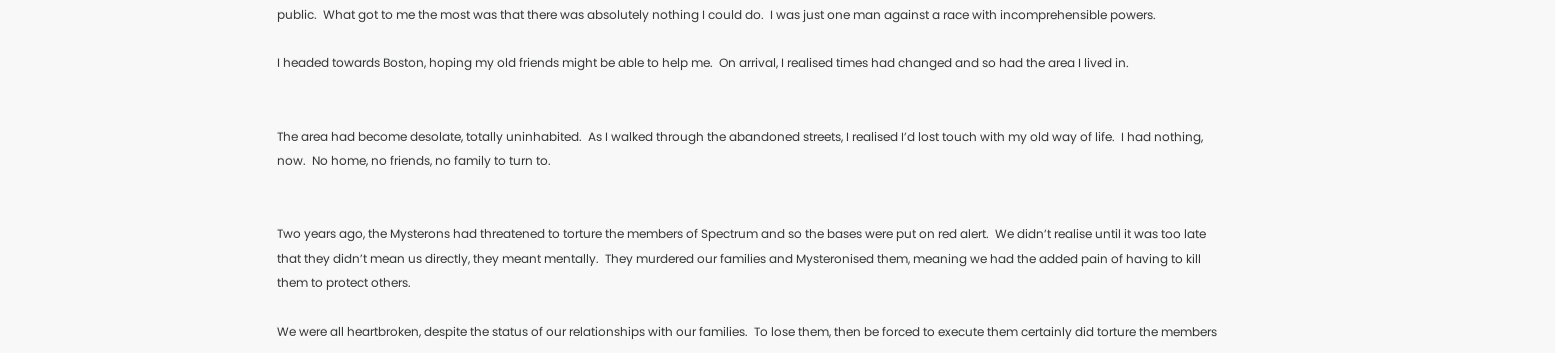public.  What got to me the most was that there was absolutely nothing I could do.  I was just one man against a race with incomprehensible powers.

I headed towards Boston, hoping my old friends might be able to help me.  On arrival, I realised times had changed and so had the area I lived in.


The area had become desolate, totally uninhabited.  As I walked through the abandoned streets, I realised I’d lost touch with my old way of life.  I had nothing, now.  No home, no friends, no family to turn to.


Two years ago, the Mysterons had threatened to torture the members of Spectrum and so the bases were put on red alert.  We didn’t realise until it was too late that they didn’t mean us directly, they meant mentally.  They murdered our families and Mysteronised them, meaning we had the added pain of having to kill them to protect others.

We were all heartbroken, despite the status of our relationships with our families.  To lose them, then be forced to execute them certainly did torture the members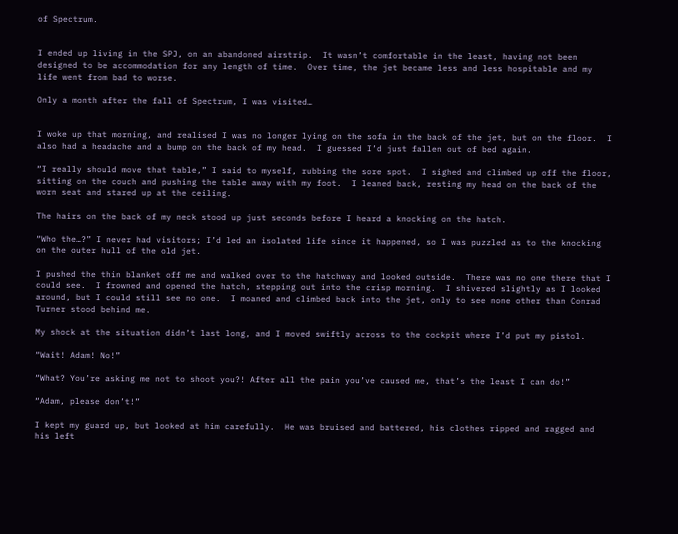of Spectrum.


I ended up living in the SPJ, on an abandoned airstrip.  It wasn’t comfortable in the least, having not been designed to be accommodation for any length of time.  Over time, the jet became less and less hospitable and my life went from bad to worse.

Only a month after the fall of Spectrum, I was visited…


I woke up that morning, and realised I was no longer lying on the sofa in the back of the jet, but on the floor.  I also had a headache and a bump on the back of my head.  I guessed I’d just fallen out of bed again.

“I really should move that table,” I said to myself, rubbing the sore spot.  I sighed and climbed up off the floor, sitting on the couch and pushing the table away with my foot.  I leaned back, resting my head on the back of the worn seat and stared up at the ceiling.

The hairs on the back of my neck stood up just seconds before I heard a knocking on the hatch.

“Who the…?” I never had visitors; I’d led an isolated life since it happened, so I was puzzled as to the knocking on the outer hull of the old jet.

I pushed the thin blanket off me and walked over to the hatchway and looked outside.  There was no one there that I could see.  I frowned and opened the hatch, stepping out into the crisp morning.  I shivered slightly as I looked around, but I could still see no one.  I moaned and climbed back into the jet, only to see none other than Conrad Turner stood behind me.

My shock at the situation didn’t last long, and I moved swiftly across to the cockpit where I’d put my pistol.

“Wait! Adam! No!”

“What? You’re asking me not to shoot you?! After all the pain you’ve caused me, that’s the least I can do!”

“Adam, please don’t!”

I kept my guard up, but looked at him carefully.  He was bruised and battered, his clothes ripped and ragged and his left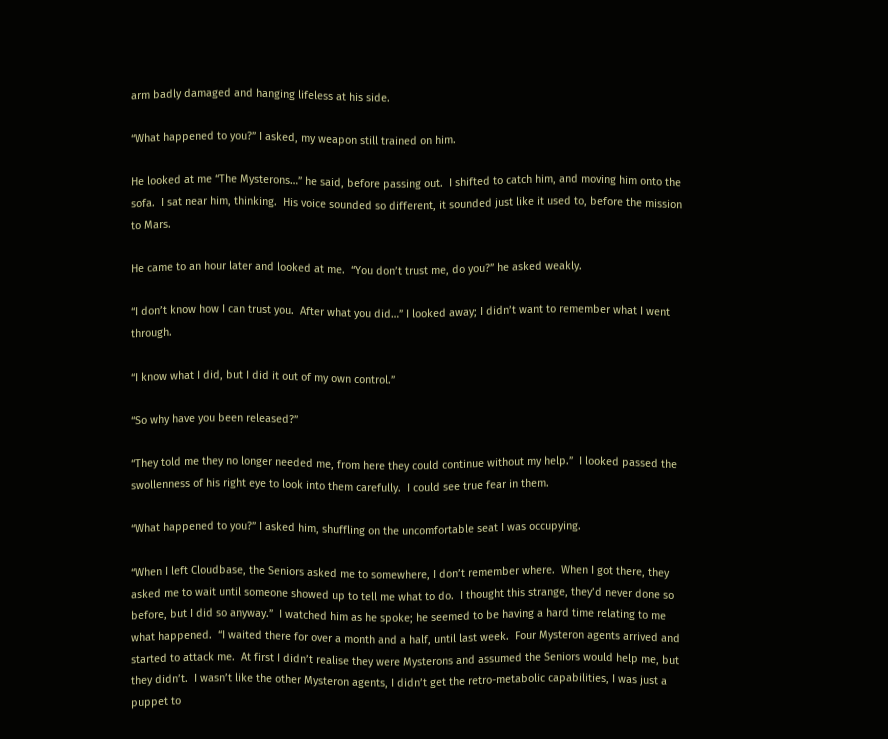arm badly damaged and hanging lifeless at his side.

“What happened to you?” I asked, my weapon still trained on him.

He looked at me “The Mysterons…” he said, before passing out.  I shifted to catch him, and moving him onto the sofa.  I sat near him, thinking.  His voice sounded so different, it sounded just like it used to, before the mission to Mars.

He came to an hour later and looked at me.  “You don’t trust me, do you?” he asked weakly.

“I don’t know how I can trust you.  After what you did…” I looked away; I didn’t want to remember what I went through.

“I know what I did, but I did it out of my own control.”

“So why have you been released?”

“They told me they no longer needed me, from here they could continue without my help.”  I looked passed the swollenness of his right eye to look into them carefully.  I could see true fear in them.

“What happened to you?” I asked him, shuffling on the uncomfortable seat I was occupying.

“When I left Cloudbase, the Seniors asked me to somewhere, I don’t remember where.  When I got there, they asked me to wait until someone showed up to tell me what to do.  I thought this strange, they’d never done so before, but I did so anyway.”  I watched him as he spoke; he seemed to be having a hard time relating to me what happened.  “I waited there for over a month and a half, until last week.  Four Mysteron agents arrived and started to attack me.  At first I didn’t realise they were Mysterons and assumed the Seniors would help me, but they didn’t.  I wasn’t like the other Mysteron agents, I didn’t get the retro-metabolic capabilities, I was just a puppet to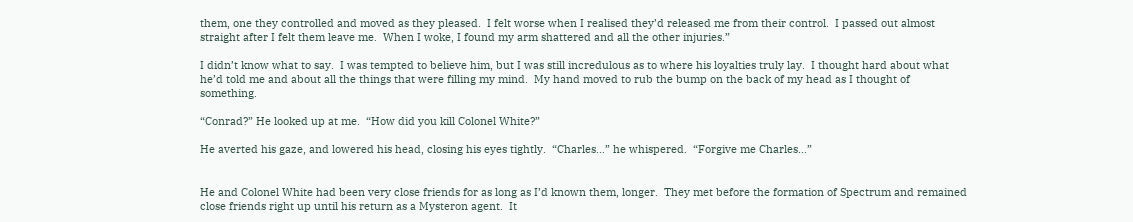them, one they controlled and moved as they pleased.  I felt worse when I realised they’d released me from their control.  I passed out almost straight after I felt them leave me.  When I woke, I found my arm shattered and all the other injuries.”

I didn’t know what to say.  I was tempted to believe him, but I was still incredulous as to where his loyalties truly lay.  I thought hard about what he’d told me and about all the things that were filling my mind.  My hand moved to rub the bump on the back of my head as I thought of something.

“Conrad?” He looked up at me.  “How did you kill Colonel White?”

He averted his gaze, and lowered his head, closing his eyes tightly.  “Charles…” he whispered.  “Forgive me Charles…”


He and Colonel White had been very close friends for as long as I’d known them, longer.  They met before the formation of Spectrum and remained close friends right up until his return as a Mysteron agent.  It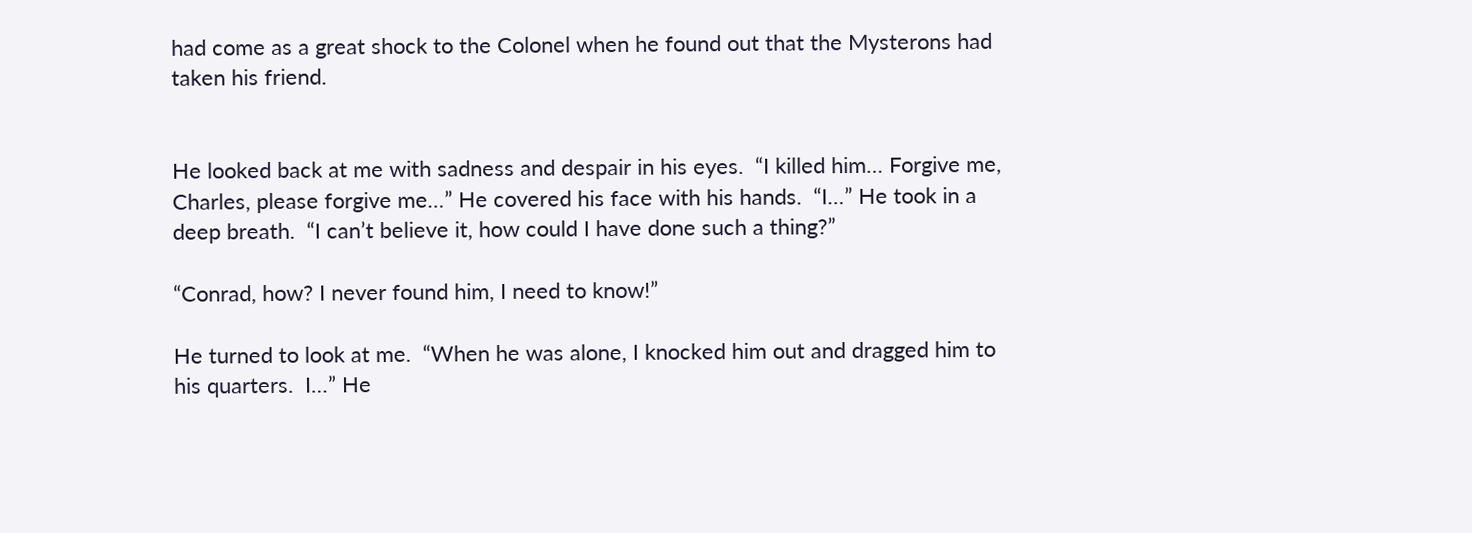had come as a great shock to the Colonel when he found out that the Mysterons had taken his friend.


He looked back at me with sadness and despair in his eyes.  “I killed him… Forgive me, Charles, please forgive me…” He covered his face with his hands.  “I…” He took in a deep breath.  “I can’t believe it, how could I have done such a thing?”

“Conrad, how? I never found him, I need to know!”

He turned to look at me.  “When he was alone, I knocked him out and dragged him to his quarters.  I…” He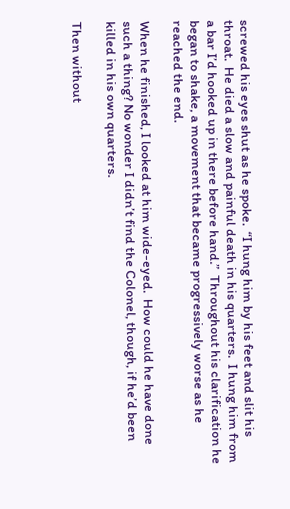screwed his eyes shut as he spoke.  “I hung him by his feet and slit his throat.  He died a slow and painful death in his quarters.  I hung him from a bar I’d hooked up in there before hand.”  Throughout his clarification he began to shake, a movement that became progressively worse as he reached the end.

When he finished, I looked at him wide-eyed.  How could he have done such a thing? No wonder I didn’t find the Colonel, though, if he’d been killed in his own quarters.

Then without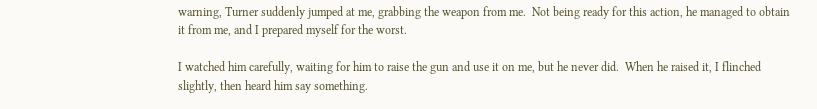warning, Turner suddenly jumped at me, grabbing the weapon from me.  Not being ready for this action, he managed to obtain it from me, and I prepared myself for the worst.

I watched him carefully, waiting for him to raise the gun and use it on me, but he never did.  When he raised it, I flinched slightly, then heard him say something.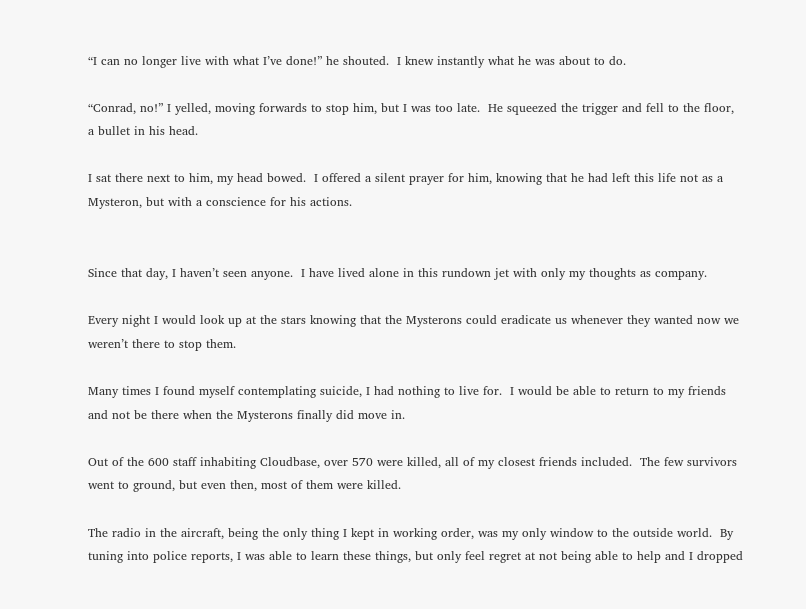“I can no longer live with what I’ve done!” he shouted.  I knew instantly what he was about to do.

“Conrad, no!” I yelled, moving forwards to stop him, but I was too late.  He squeezed the trigger and fell to the floor, a bullet in his head.

I sat there next to him, my head bowed.  I offered a silent prayer for him, knowing that he had left this life not as a Mysteron, but with a conscience for his actions.


Since that day, I haven’t seen anyone.  I have lived alone in this rundown jet with only my thoughts as company.

Every night I would look up at the stars knowing that the Mysterons could eradicate us whenever they wanted now we weren’t there to stop them.

Many times I found myself contemplating suicide, I had nothing to live for.  I would be able to return to my friends and not be there when the Mysterons finally did move in.

Out of the 600 staff inhabiting Cloudbase, over 570 were killed, all of my closest friends included.  The few survivors went to ground, but even then, most of them were killed.

The radio in the aircraft, being the only thing I kept in working order, was my only window to the outside world.  By tuning into police reports, I was able to learn these things, but only feel regret at not being able to help and I dropped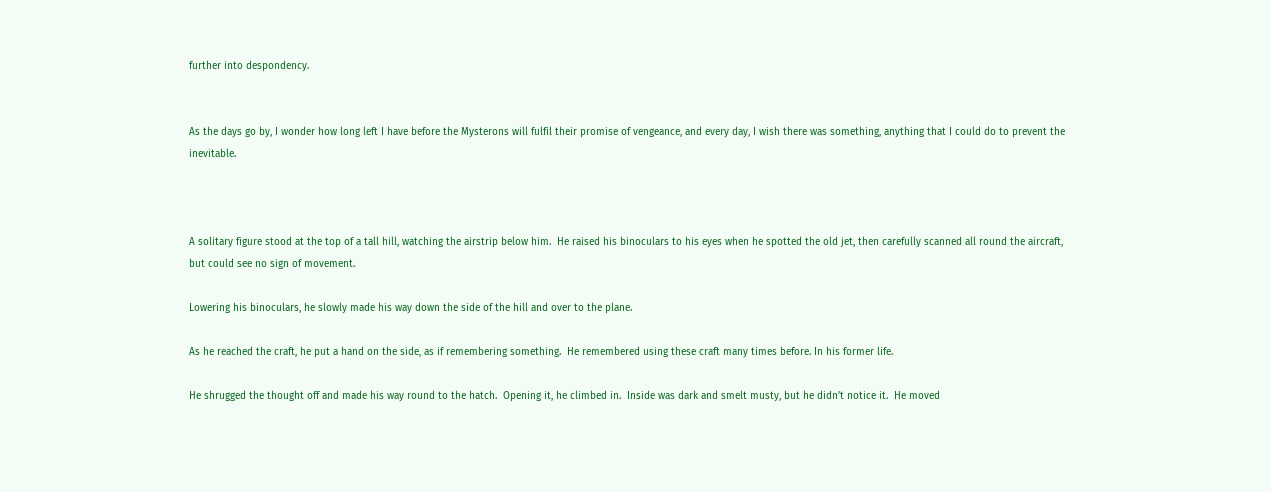further into despondency.


As the days go by, I wonder how long left I have before the Mysterons will fulfil their promise of vengeance, and every day, I wish there was something, anything that I could do to prevent the inevitable.



A solitary figure stood at the top of a tall hill, watching the airstrip below him.  He raised his binoculars to his eyes when he spotted the old jet, then carefully scanned all round the aircraft, but could see no sign of movement.

Lowering his binoculars, he slowly made his way down the side of the hill and over to the plane.

As he reached the craft, he put a hand on the side, as if remembering something.  He remembered using these craft many times before. In his former life.

He shrugged the thought off and made his way round to the hatch.  Opening it, he climbed in.  Inside was dark and smelt musty, but he didn’t notice it.  He moved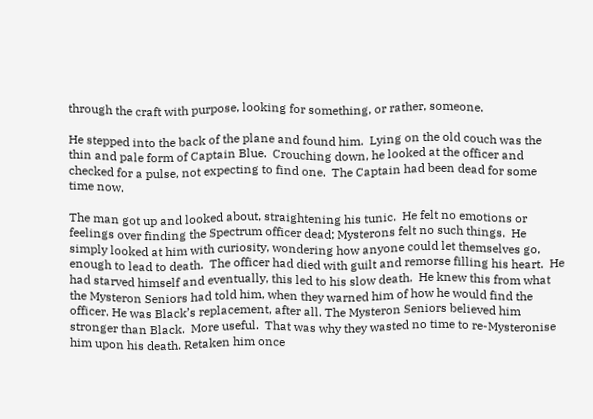through the craft with purpose, looking for something, or rather, someone.

He stepped into the back of the plane and found him.  Lying on the old couch was the thin and pale form of Captain Blue.  Crouching down, he looked at the officer and checked for a pulse, not expecting to find one.  The Captain had been dead for some time now.

The man got up and looked about, straightening his tunic.  He felt no emotions or feelings over finding the Spectrum officer dead; Mysterons felt no such things.  He simply looked at him with curiosity, wondering how anyone could let themselves go, enough to lead to death.  The officer had died with guilt and remorse filling his heart.  He had starved himself and eventually, this led to his slow death.  He knew this from what the Mysteron Seniors had told him, when they warned him of how he would find the officer. He was Black’s replacement, after all. The Mysteron Seniors believed him stronger than Black.  More useful.  That was why they wasted no time to re-Mysteronise him upon his death. Retaken him once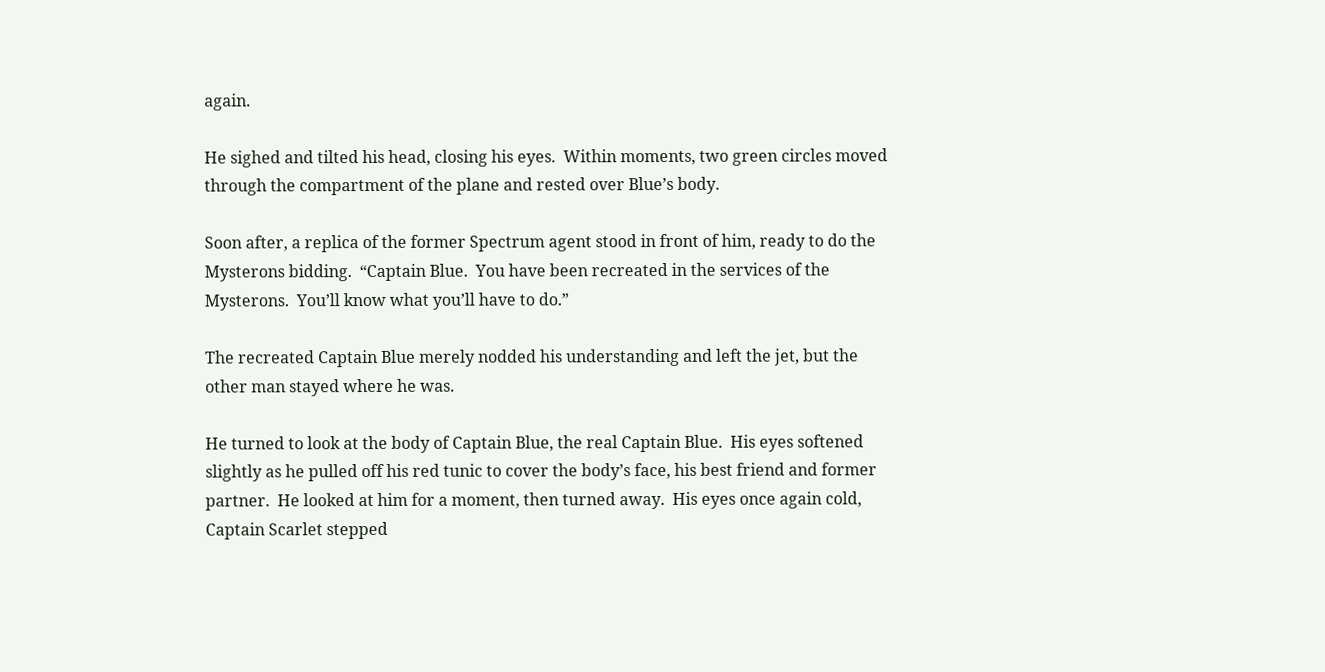again.

He sighed and tilted his head, closing his eyes.  Within moments, two green circles moved through the compartment of the plane and rested over Blue’s body.

Soon after, a replica of the former Spectrum agent stood in front of him, ready to do the Mysterons bidding.  “Captain Blue.  You have been recreated in the services of the Mysterons.  You’ll know what you’ll have to do.”

The recreated Captain Blue merely nodded his understanding and left the jet, but the other man stayed where he was.

He turned to look at the body of Captain Blue, the real Captain Blue.  His eyes softened slightly as he pulled off his red tunic to cover the body’s face, his best friend and former partner.  He looked at him for a moment, then turned away.  His eyes once again cold, Captain Scarlet stepped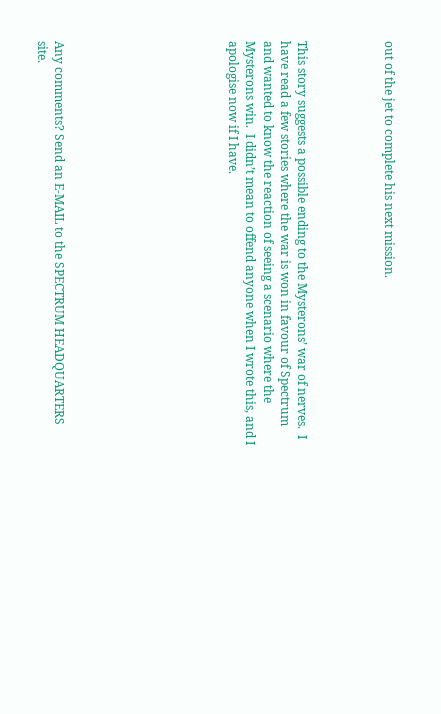out of the jet to complete his next mission.




This story suggests a possible ending to the Mysterons’ war of nerves.  I have read a few stories where the war is won in favour of Spectrum and wanted to know the reaction of seeing a scenario where the Mysterons win.  I didn’t mean to offend anyone when I wrote this, and I apologise now if I have.









Any comments? Send an E-MAIL to the SPECTRUM HEADQUARTERS site.